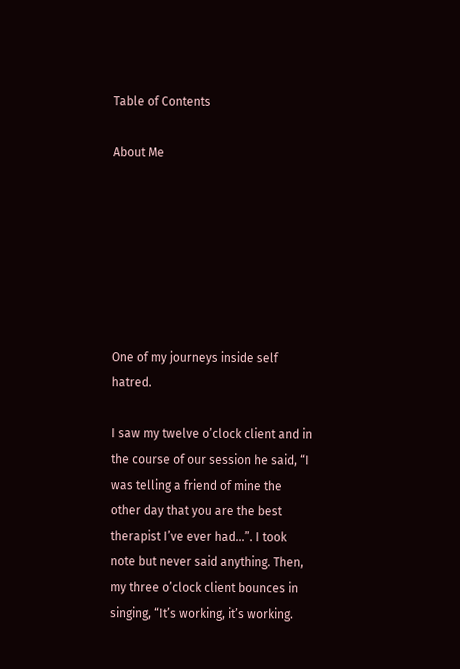Table of Contents

About Me







One of my journeys inside self hatred.

I saw my twelve o’clock client and in the course of our session he said, “I was telling a friend of mine the other day that you are the best therapist I’ve ever had…”. I took note but never said anything. Then, my three o’clock client bounces in singing, “It’s working, it’s working.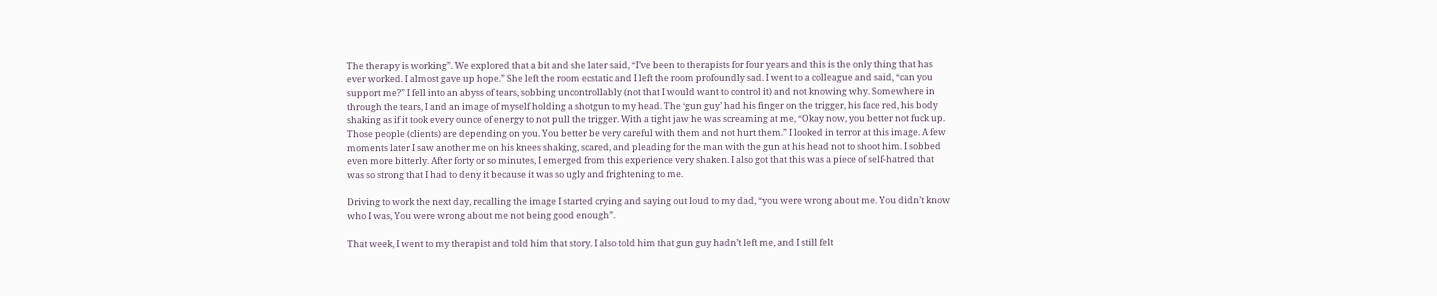The therapy is working”. We explored that a bit and she later said, “I’ve been to therapists for four years and this is the only thing that has ever worked. I almost gave up hope.” She left the room ecstatic and I left the room profoundly sad. I went to a colleague and said, “can you support me?” I fell into an abyss of tears, sobbing uncontrollably (not that I would want to control it) and not knowing why. Somewhere in through the tears, I and an image of myself holding a shotgun to my head. The ‘gun guy’ had his finger on the trigger, his face red, his body shaking as if it took every ounce of energy to not pull the trigger. With a tight jaw he was screaming at me, “Okay now, you better not fuck up. Those people (clients) are depending on you. You better be very careful with them and not hurt them.” I looked in terror at this image. A few moments later I saw another me on his knees shaking, scared, and pleading for the man with the gun at his head not to shoot him. I sobbed even more bitterly. After forty or so minutes, I emerged from this experience very shaken. I also got that this was a piece of self-hatred that was so strong that I had to deny it because it was so ugly and frightening to me.

Driving to work the next day, recalling the image I started crying and saying out loud to my dad, “you were wrong about me. You didn’t know who I was, You were wrong about me not being good enough”.

That week, I went to my therapist and told him that story. I also told him that gun guy hadn’t left me, and I still felt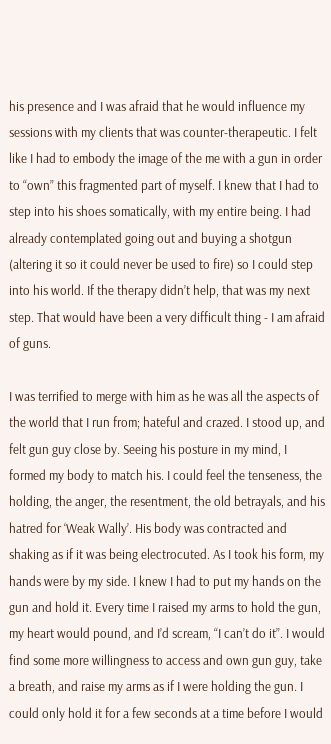his presence and I was afraid that he would influence my sessions with my clients that was counter-therapeutic. I felt like I had to embody the image of the me with a gun in order to “own” this fragmented part of myself. I knew that I had to step into his shoes somatically, with my entire being. I had already contemplated going out and buying a shotgun (altering it so it could never be used to fire) so I could step into his world. If the therapy didn’t help, that was my next step. That would have been a very difficult thing - I am afraid of guns.

I was terrified to merge with him as he was all the aspects of the world that I run from; hateful and crazed. I stood up, and felt gun guy close by. Seeing his posture in my mind, I formed my body to match his. I could feel the tenseness, the holding, the anger, the resentment, the old betrayals, and his hatred for ‘Weak Wally’. His body was contracted and shaking as if it was being electrocuted. As I took his form, my hands were by my side. I knew I had to put my hands on the gun and hold it. Every time I raised my arms to hold the gun, my heart would pound, and I’d scream, “I can’t do it”. I would find some more willingness to access and own gun guy, take a breath, and raise my arms as if I were holding the gun. I could only hold it for a few seconds at a time before I would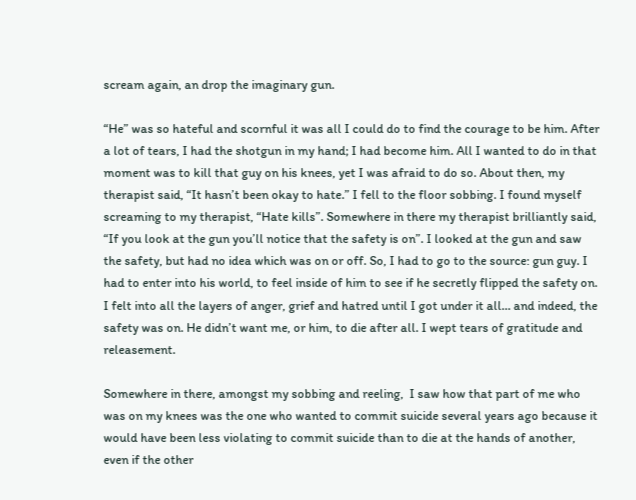scream again, an drop the imaginary gun.

“He” was so hateful and scornful it was all I could do to find the courage to be him. After a lot of tears, I had the shotgun in my hand; I had become him. All I wanted to do in that moment was to kill that guy on his knees, yet I was afraid to do so. About then, my therapist said, “It hasn’t been okay to hate.” I fell to the floor sobbing. I found myself screaming to my therapist, “Hate kills”. Somewhere in there my therapist brilliantly said, “If you look at the gun you’ll notice that the safety is on”. I looked at the gun and saw the safety, but had no idea which was on or off. So, I had to go to the source: gun guy. I had to enter into his world, to feel inside of him to see if he secretly flipped the safety on. I felt into all the layers of anger, grief and hatred until I got under it all… and indeed, the safety was on. He didn’t want me, or him, to die after all. I wept tears of gratitude and releasement.

Somewhere in there, amongst my sobbing and reeling,  I saw how that part of me who was on my knees was the one who wanted to commit suicide several years ago because it would have been less violating to commit suicide than to die at the hands of another, even if the other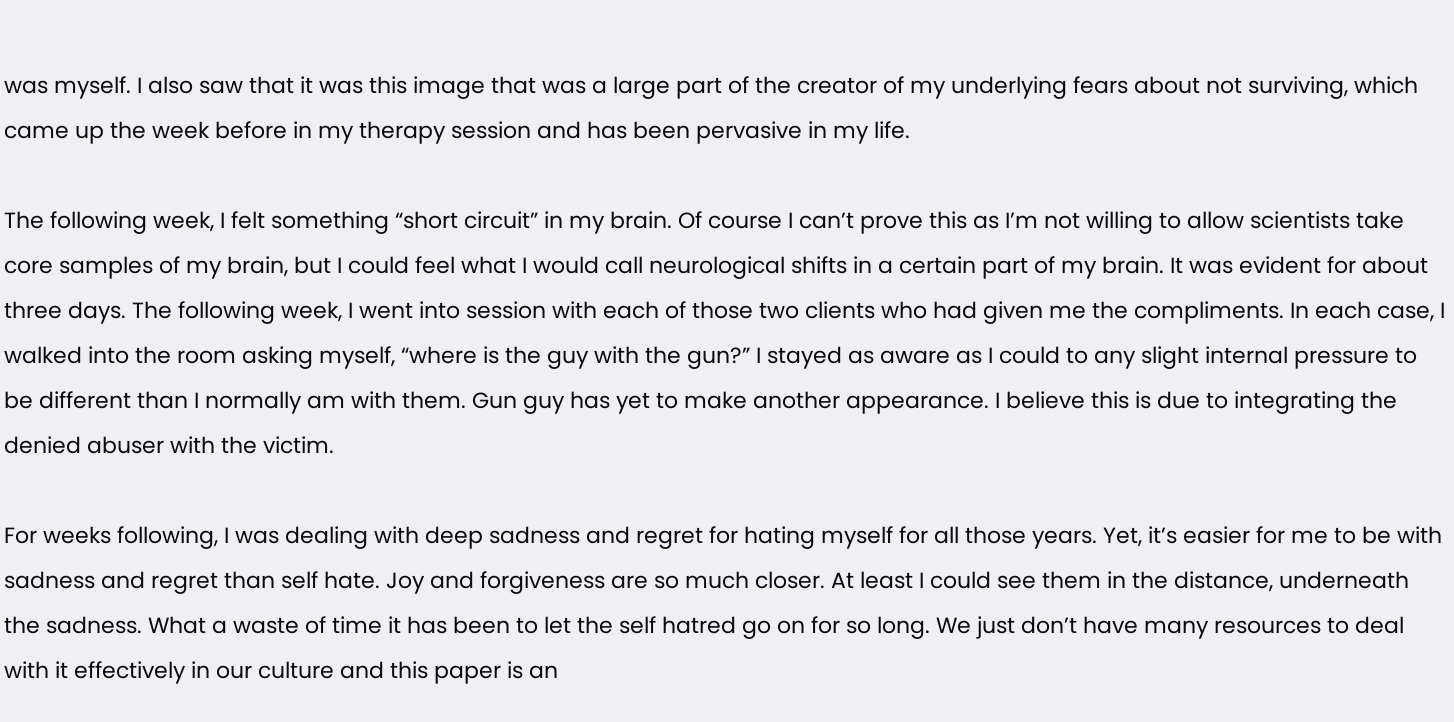was myself. I also saw that it was this image that was a large part of the creator of my underlying fears about not surviving, which came up the week before in my therapy session and has been pervasive in my life.

The following week, I felt something “short circuit” in my brain. Of course I can’t prove this as I’m not willing to allow scientists take core samples of my brain, but I could feel what I would call neurological shifts in a certain part of my brain. It was evident for about three days. The following week, I went into session with each of those two clients who had given me the compliments. In each case, I walked into the room asking myself, “where is the guy with the gun?” I stayed as aware as I could to any slight internal pressure to be different than I normally am with them. Gun guy has yet to make another appearance. I believe this is due to integrating the denied abuser with the victim.

For weeks following, I was dealing with deep sadness and regret for hating myself for all those years. Yet, it’s easier for me to be with sadness and regret than self hate. Joy and forgiveness are so much closer. At least I could see them in the distance, underneath the sadness. What a waste of time it has been to let the self hatred go on for so long. We just don’t have many resources to deal with it effectively in our culture and this paper is an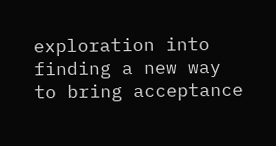exploration into finding a new way to bring acceptance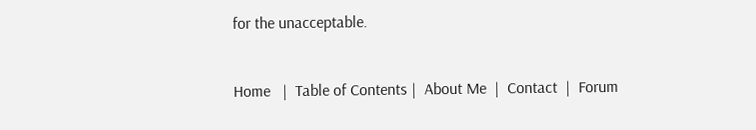for the unacceptable.


Home   |  Table of Contents |  About Me  |  Contact  |  Forum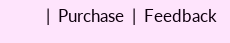|  Purchase  |  Feedback